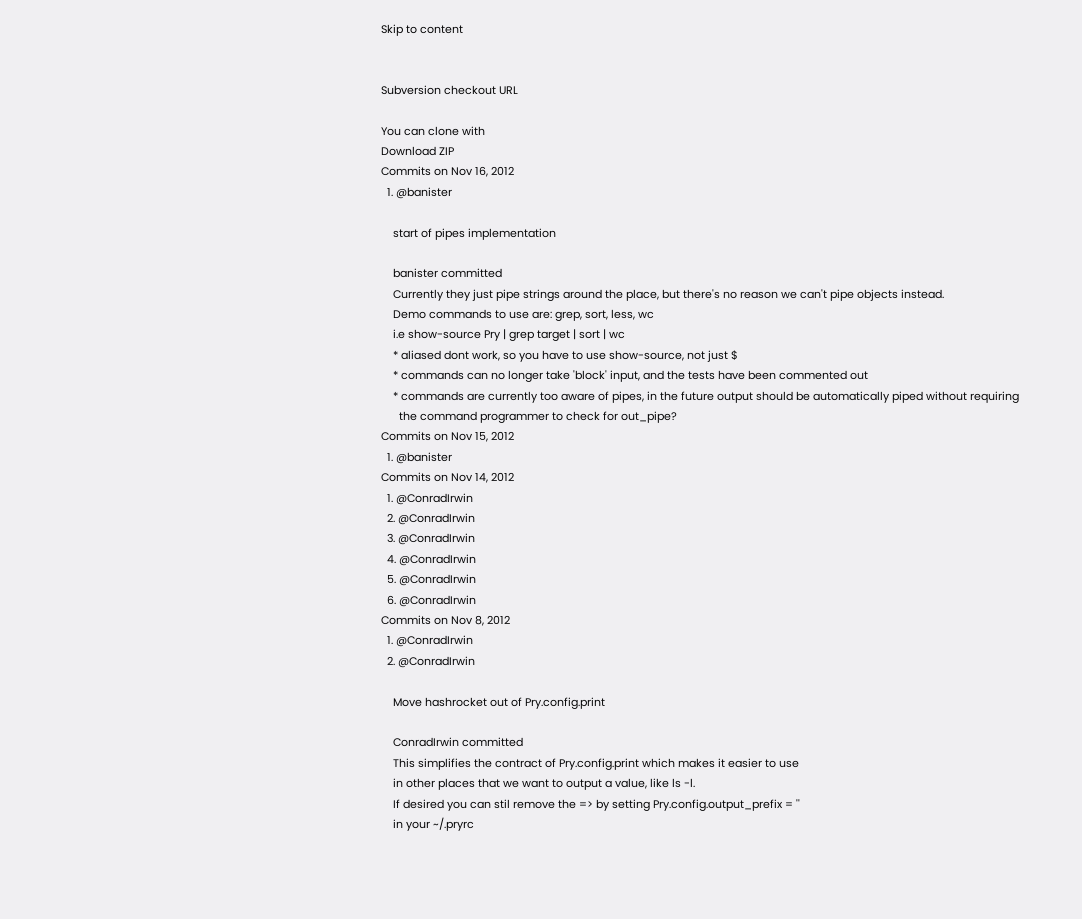Skip to content


Subversion checkout URL

You can clone with
Download ZIP
Commits on Nov 16, 2012
  1. @banister

    start of pipes implementation

    banister committed
    Currently they just pipe strings around the place, but there's no reason we can't pipe objects instead.
    Demo commands to use are: grep, sort, less, wc
    i.e show-source Pry | grep target | sort | wc
    * aliased dont work, so you have to use show-source, not just $
    * commands can no longer take 'block' input, and the tests have been commented out
    * commands are currently too aware of pipes, in the future output should be automatically piped without requiring
      the command programmer to check for out_pipe?
Commits on Nov 15, 2012
  1. @banister
Commits on Nov 14, 2012
  1. @ConradIrwin
  2. @ConradIrwin
  3. @ConradIrwin
  4. @ConradIrwin
  5. @ConradIrwin
  6. @ConradIrwin
Commits on Nov 8, 2012
  1. @ConradIrwin
  2. @ConradIrwin

    Move hashrocket out of Pry.config.print

    ConradIrwin committed
    This simplifies the contract of Pry.config.print which makes it easier to use
    in other places that we want to output a value, like ls -l.
    If desired you can stil remove the => by setting Pry.config.output_prefix = ''
    in your ~/.pryrc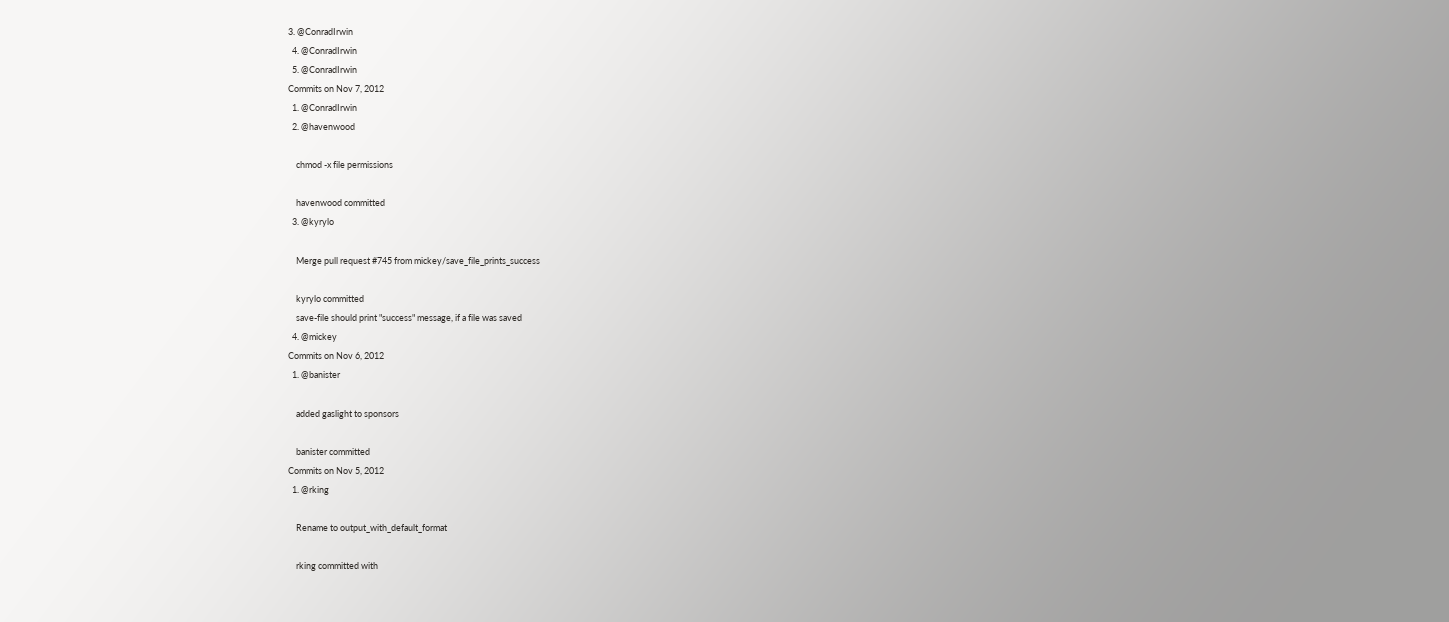3. @ConradIrwin
  4. @ConradIrwin
  5. @ConradIrwin
Commits on Nov 7, 2012
  1. @ConradIrwin
  2. @havenwood

    chmod -x file permissions

    havenwood committed
  3. @kyrylo

    Merge pull request #745 from mickey/save_file_prints_success

    kyrylo committed
    save-file should print "success" message, if a file was saved
  4. @mickey
Commits on Nov 6, 2012
  1. @banister

    added gaslight to sponsors

    banister committed
Commits on Nov 5, 2012
  1. @rking

    Rename to output_with_default_format

    rking committed with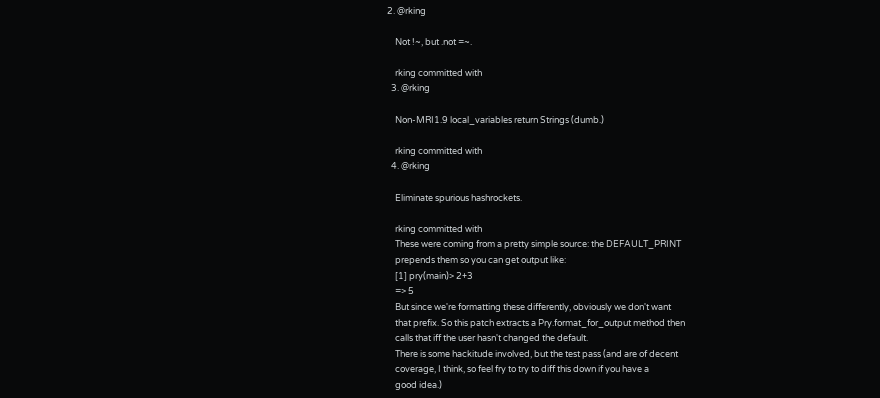2. @rking

    Not !~, but .not =~.

    rking committed with
  3. @rking

    Non-MRI1.9 local_variables return Strings (dumb.)

    rking committed with
  4. @rking

    Eliminate spurious hashrockets.

    rking committed with
    These were coming from a pretty simple source: the DEFAULT_PRINT
    prepends them so you can get output like:
    [1] pry(main)> 2+3
    => 5
    But since we're formatting these differently, obviously we don't want
    that prefix. So this patch extracts a Pry.format_for_output method then
    calls that iff the user hasn't changed the default.
    There is some hackitude involved, but the test pass (and are of decent
    coverage, I think, so feel fry to try to diff this down if you have a
    good idea.)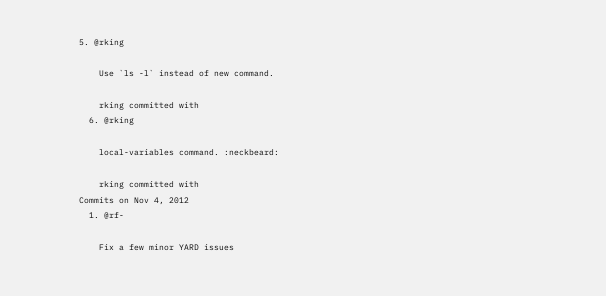5. @rking

    Use `ls -l` instead of new command.

    rking committed with
  6. @rking

    local-variables command. :neckbeard:

    rking committed with
Commits on Nov 4, 2012
  1. @rf-

    Fix a few minor YARD issues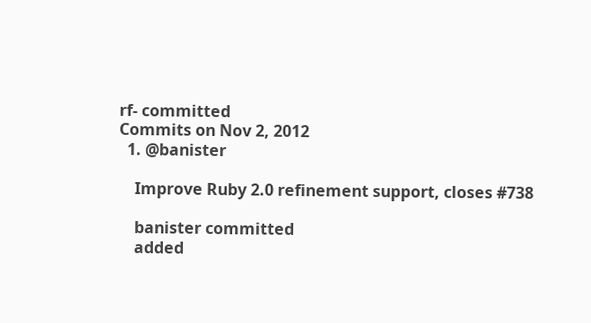rf- committed
Commits on Nov 2, 2012
  1. @banister

    Improve Ruby 2.0 refinement support, closes #738

    banister committed
    added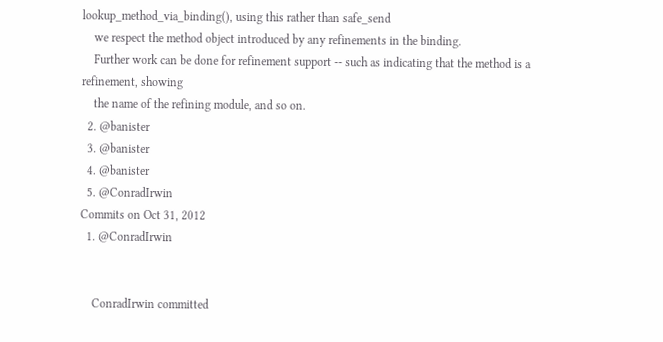lookup_method_via_binding(), using this rather than safe_send
    we respect the method object introduced by any refinements in the binding.
    Further work can be done for refinement support -- such as indicating that the method is a refinement, showing
    the name of the refining module, and so on.
  2. @banister
  3. @banister
  4. @banister
  5. @ConradIrwin
Commits on Oct 31, 2012
  1. @ConradIrwin


    ConradIrwin committed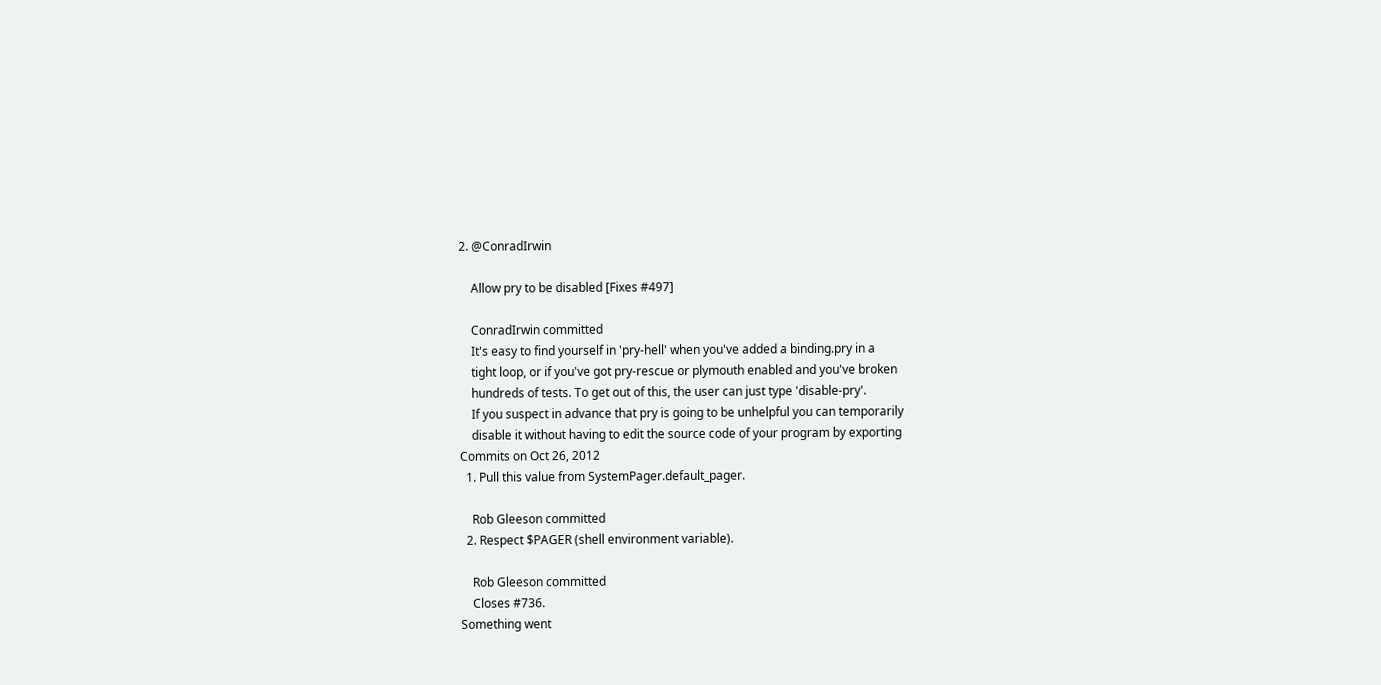2. @ConradIrwin

    Allow pry to be disabled [Fixes #497]

    ConradIrwin committed
    It's easy to find yourself in 'pry-hell' when you've added a binding.pry in a
    tight loop, or if you've got pry-rescue or plymouth enabled and you've broken
    hundreds of tests. To get out of this, the user can just type 'disable-pry'.
    If you suspect in advance that pry is going to be unhelpful you can temporarily
    disable it without having to edit the source code of your program by exporting
Commits on Oct 26, 2012
  1. Pull this value from SystemPager.default_pager.

    Rob Gleeson committed
  2. Respect $PAGER (shell environment variable).

    Rob Gleeson committed
    Closes #736.
Something went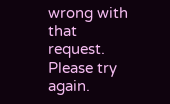wrong with that request. Please try again.